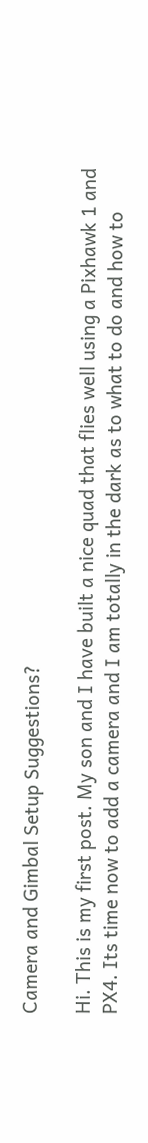Camera and Gimbal Setup Suggestions?

Hi. This is my first post. My son and I have built a nice quad that flies well using a Pixhawk 1 and PX4. Its time now to add a camera and I am totally in the dark as to what to do and how to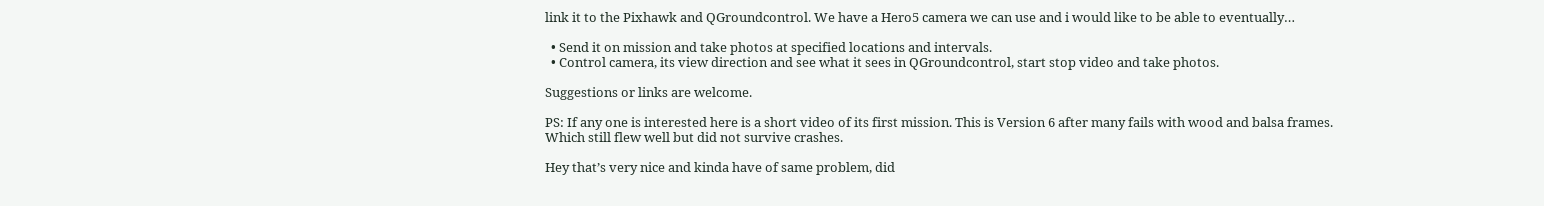link it to the Pixhawk and QGroundcontrol. We have a Hero5 camera we can use and i would like to be able to eventually…

  • Send it on mission and take photos at specified locations and intervals.
  • Control camera, its view direction and see what it sees in QGroundcontrol, start stop video and take photos.

Suggestions or links are welcome.

PS: If any one is interested here is a short video of its first mission. This is Version 6 after many fails with wood and balsa frames. Which still flew well but did not survive crashes.

Hey that’s very nice and kinda have of same problem, did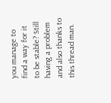you manage to find a way for it to be stable? Still having a problem and also thanks to this thread man.